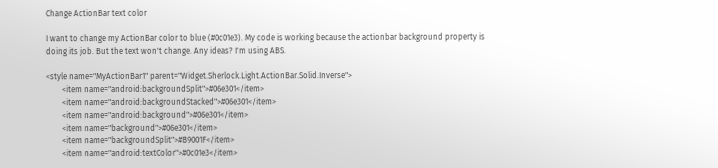Change ActionBar text color

I want to change my ActionBar color to blue (#0c01e3). My code is working because the actionbar background property is doing its job. But the text won't change. Any ideas? I'm using ABS.

<style name="MyActionBar1" parent="Widget.Sherlock.Light.ActionBar.Solid.Inverse">
        <item name="android:backgroundSplit">#06e301</item>
        <item name="android:backgroundStacked">#06e301</item>
        <item name="android:background">#06e301</item>
        <item name="background">#06e301</item>
        <item name="backgroundSplit">#B9001F</item>
        <item name="android:textColor">#0c01e3</item>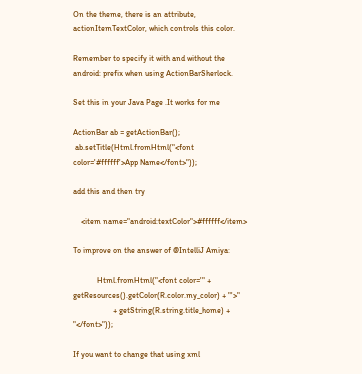On the theme, there is an attribute, actionItemTextColor, which controls this color.

Remember to specify it with and without the android: prefix when using ActionBarSherlock.

Set this in your Java Page .It works for me

ActionBar ab = getActionBar();
 ab.setTitle(Html.fromHtml("<font color='#ffffff'>App Name</font>"));

add this and then try

    <item name="android:textColor">#ffffff</item>

To improve on the answer of @IntelliJ Amiya:

            Html.fromHtml("<font color='" + getResources().getColor(R.color.my_color) + "'>"
                    + getString(R.string.title_home) + "</font>"));

If you want to change that using xml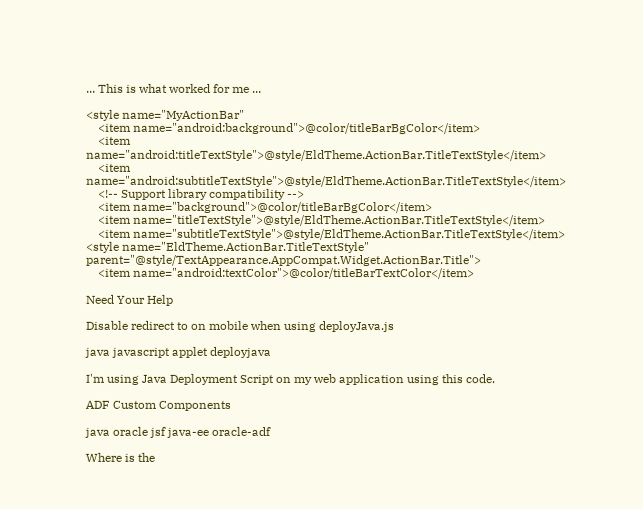... This is what worked for me ...

<style name="MyActionBar"
    <item name="android:background">@color/titleBarBgColor</item>
    <item name="android:titleTextStyle">@style/EldTheme.ActionBar.TitleTextStyle</item>
    <item name="android:subtitleTextStyle">@style/EldTheme.ActionBar.TitleTextStyle</item>
    <!-- Support library compatibility -->
    <item name="background">@color/titleBarBgColor</item>
    <item name="titleTextStyle">@style/EldTheme.ActionBar.TitleTextStyle</item>
    <item name="subtitleTextStyle">@style/EldTheme.ActionBar.TitleTextStyle</item>
<style name="EldTheme.ActionBar.TitleTextStyle" parent="@style/TextAppearance.AppCompat.Widget.ActionBar.Title">
    <item name="android:textColor">@color/titleBarTextColor</item>

Need Your Help

Disable redirect to on mobile when using deployJava.js

java javascript applet deployjava

I'm using Java Deployment Script on my web application using this code.

ADF Custom Components

java oracle jsf java-ee oracle-adf

Where is the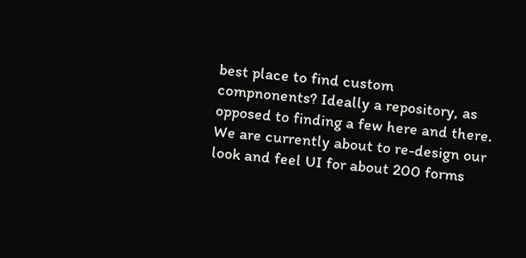best place to find custom compnonents? Ideally a repository, as opposed to finding a few here and there. We are currently about to re-design our look and feel UI for about 200 forms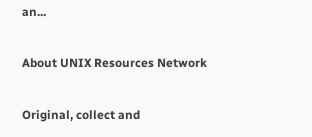an...

About UNIX Resources Network

Original, collect and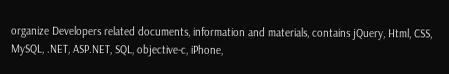organize Developers related documents, information and materials, contains jQuery, Html, CSS, MySQL, .NET, ASP.NET, SQL, objective-c, iPhone,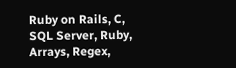Ruby on Rails, C, SQL Server, Ruby, Arrays, Regex,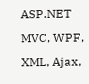ASP.NET MVC, WPF, XML, Ajax,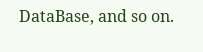DataBase, and so on.